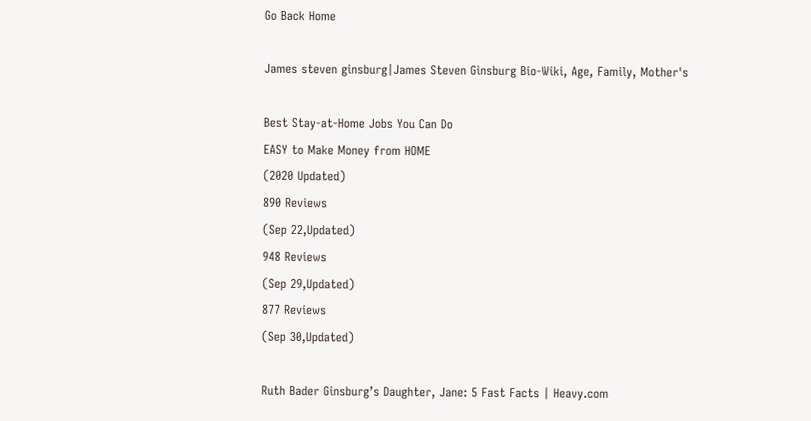Go Back Home

James steven ginsburg|James Steven Ginsburg Bio-Wiki, Age, Family, Mother's

Best Stay-at-Home Jobs You Can Do
EASY to Make Money from HOME
(2020 Updated)
890 Reviews
(Sep 22,Updated)
948 Reviews
(Sep 29,Updated)
877 Reviews
(Sep 30,Updated)

Ruth Bader Ginsburg’s Daughter, Jane: 5 Fast Facts | Heavy.com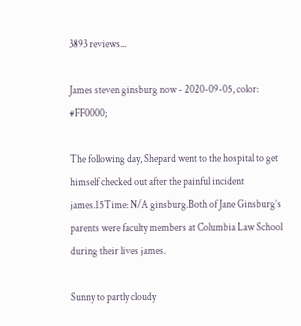3893 reviews...

James steven ginsburg now - 2020-09-05, color: #FF0000;

The following day, Shepard went to the hospital to get himself checked out after the painful incident james.15Time: N/A ginsburg.Both of Jane Ginsburg’s parents were faculty members at Columbia Law School during their lives james.

Sunny to partly cloudy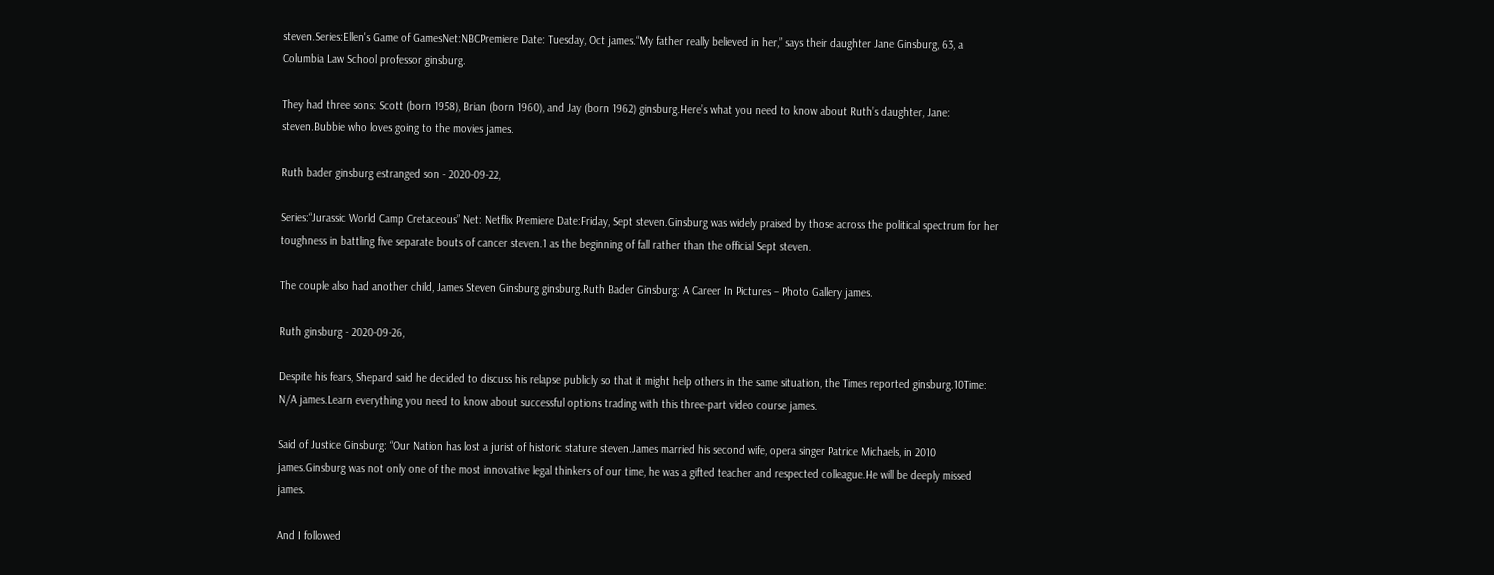steven.Series:Ellen's Game of GamesNet:NBCPremiere Date: Tuesday, Oct james.“My father really believed in her,” says their daughter Jane Ginsburg, 63, a Columbia Law School professor ginsburg.

They had three sons: Scott (born 1958), Brian (born 1960), and Jay (born 1962) ginsburg.Here’s what you need to know about Ruth’s daughter, Jane: steven.Bubbie who loves going to the movies james.

Ruth bader ginsburg estranged son - 2020-09-22,

Series:“Jurassic World Camp Cretaceous” Net: Netflix Premiere Date:Friday, Sept steven.Ginsburg was widely praised by those across the political spectrum for her toughness in battling five separate bouts of cancer steven.1 as the beginning of fall rather than the official Sept steven.

The couple also had another child, James Steven Ginsburg ginsburg.Ruth Bader Ginsburg: A Career In Pictures – Photo Gallery james.

Ruth ginsburg - 2020-09-26,

Despite his fears, Shepard said he decided to discuss his relapse publicly so that it might help others in the same situation, the Times reported ginsburg.10Time: N/A james.Learn everything you need to know about successful options trading with this three-part video course james.

Said of Justice Ginsburg: “Our Nation has lost a jurist of historic stature steven.James married his second wife, opera singer Patrice Michaels, in 2010 james.Ginsburg was not only one of the most innovative legal thinkers of our time, he was a gifted teacher and respected colleague.He will be deeply missed james.

And I followed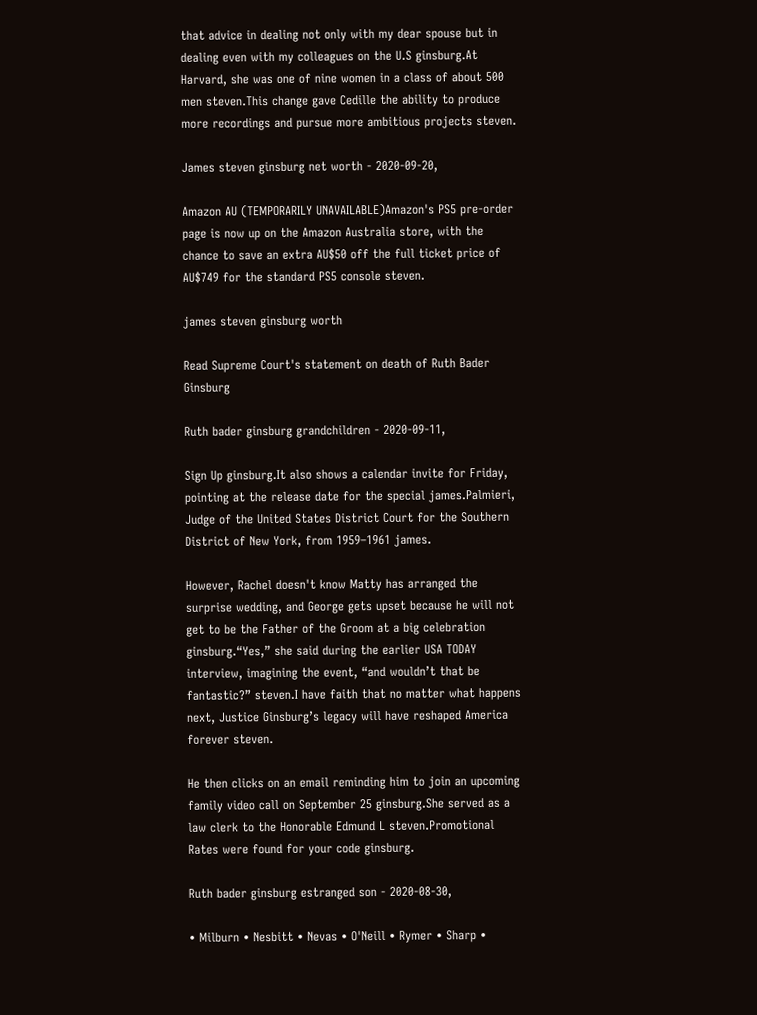that advice in dealing not only with my dear spouse but in dealing even with my colleagues on the U.S ginsburg.At Harvard, she was one of nine women in a class of about 500 men steven.This change gave Cedille the ability to produce more recordings and pursue more ambitious projects steven.

James steven ginsburg net worth - 2020-09-20,

Amazon AU (TEMPORARILY UNAVAILABLE)Amazon's PS5 pre-order page is now up on the Amazon Australia store, with the chance to save an extra AU$50 off the full ticket price of AU$749 for the standard PS5 console steven.

james steven ginsburg worth

Read Supreme Court's statement on death of Ruth Bader Ginsburg

Ruth bader ginsburg grandchildren - 2020-09-11,

Sign Up ginsburg.It also shows a calendar invite for Friday, pointing at the release date for the special james.Palmieri, Judge of the United States District Court for the Southern District of New York, from 1959–1961 james.

However, Rachel doesn't know Matty has arranged the surprise wedding, and George gets upset because he will not get to be the Father of the Groom at a big celebration ginsburg.“Yes,” she said during the earlier USA TODAY interview, imagining the event, “and wouldn’t that be fantastic?” steven.I have faith that no matter what happens next, Justice Ginsburg’s legacy will have reshaped America forever steven.

He then clicks on an email reminding him to join an upcoming family video call on September 25 ginsburg.She served as a law clerk to the Honorable Edmund L steven.Promotional Rates were found for your code ginsburg.

Ruth bader ginsburg estranged son - 2020-08-30,

• Milburn • Nesbitt • Nevas • O'Neill • Rymer • Sharp •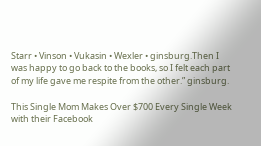Starr • Vinson • Vukasin • Wexler • ginsburg.Then I was happy to go back to the books, so I felt each part of my life gave me respite from the other.” ginsburg.

This Single Mom Makes Over $700 Every Single Week
with their Facebook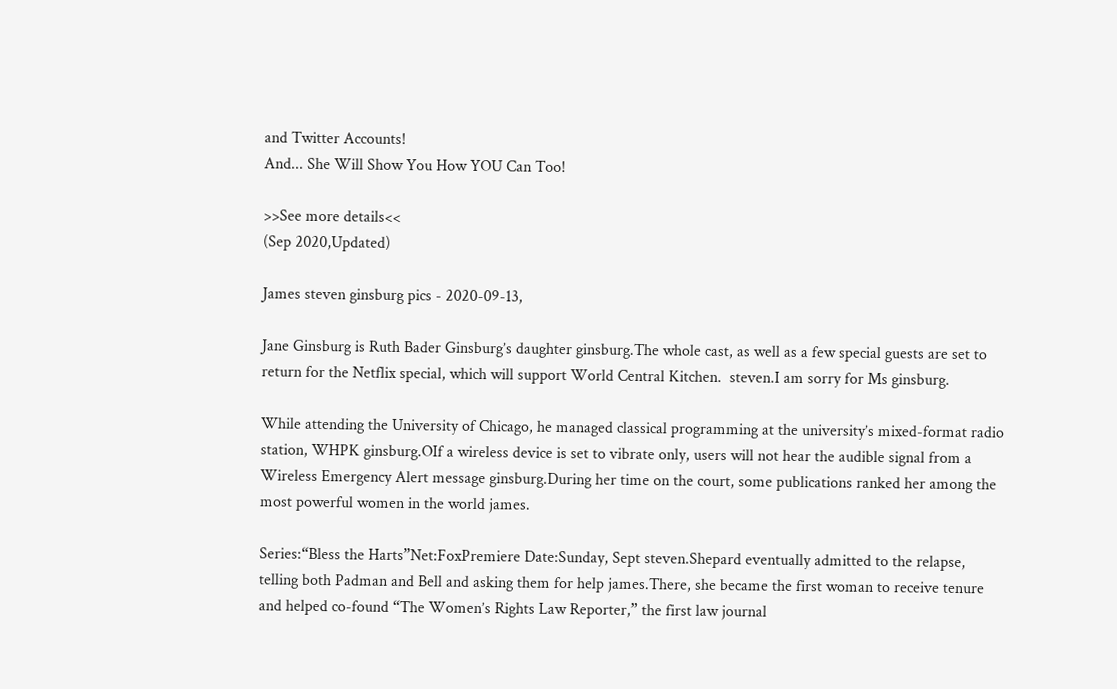and Twitter Accounts!
And... She Will Show You How YOU Can Too!

>>See more details<<
(Sep 2020,Updated)

James steven ginsburg pics - 2020-09-13,

Jane Ginsburg is Ruth Bader Ginsburg’s daughter ginsburg.The whole cast, as well as a few special guests are set to return for the Netflix special, which will support World Central Kitchen.  steven.I am sorry for Ms ginsburg.

While attending the University of Chicago, he managed classical programming at the university’s mixed-format radio station, WHPK ginsburg.OIf a wireless device is set to vibrate only, users will not hear the audible signal from a Wireless Emergency Alert message ginsburg.During her time on the court, some publications ranked her among the most powerful women in the world james.

Series:“Bless the Harts”Net:FoxPremiere Date:Sunday, Sept steven.Shepard eventually admitted to the relapse, telling both Padman and Bell and asking them for help james.There, she became the first woman to receive tenure and helped co-found “The Women’s Rights Law Reporter,” the first law journal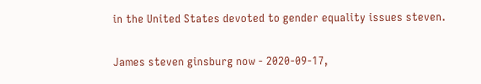in the United States devoted to gender equality issues steven.

James steven ginsburg now - 2020-09-17,